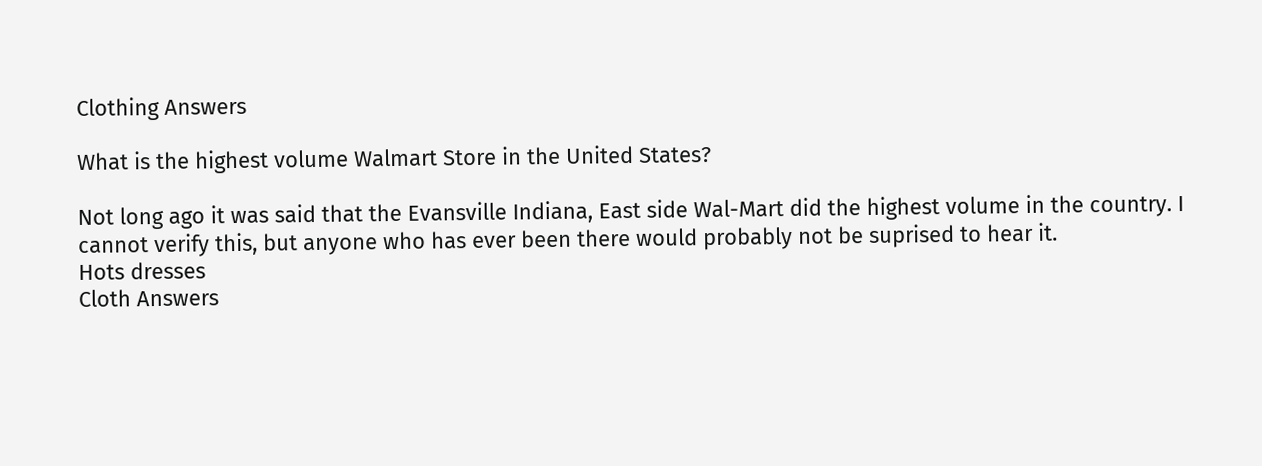Clothing Answers

What is the highest volume Walmart Store in the United States?

Not long ago it was said that the Evansville Indiana, East side Wal-Mart did the highest volume in the country. I cannot verify this, but anyone who has ever been there would probably not be suprised to hear it.
Hots dresses
Cloth Answers